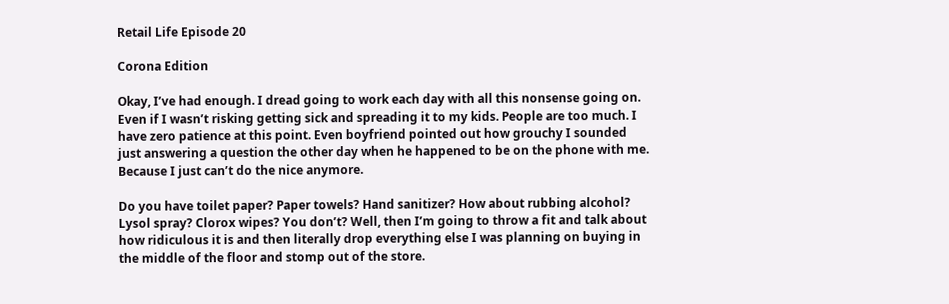Retail Life Episode 20

Corona Edition

Okay, I’ve had enough. I dread going to work each day with all this nonsense going on. Even if I wasn’t risking getting sick and spreading it to my kids. People are too much. I have zero patience at this point. Even boyfriend pointed out how grouchy I sounded just answering a question the other day when he happened to be on the phone with me. Because I just can’t do the nice anymore.

Do you have toilet paper? Paper towels? Hand sanitizer? How about rubbing alcohol? Lysol spray? Clorox wipes? You don’t? Well, then I’m going to throw a fit and talk about how ridiculous it is and then literally drop everything else I was planning on buying in the middle of the floor and stomp out of the store.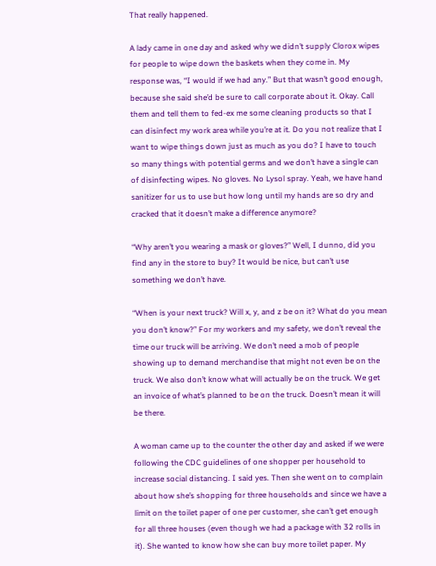That really happened.

A lady came in one day and asked why we didn’t supply Clorox wipes for people to wipe down the baskets when they come in. My response was, “I would if we had any.” But that wasn’t good enough, because she said she’d be sure to call corporate about it. Okay. Call them and tell them to fed-ex me some cleaning products so that I can disinfect my work area while you’re at it. Do you not realize that I want to wipe things down just as much as you do? I have to touch so many things with potential germs and we don’t have a single can of disinfecting wipes. No gloves. No Lysol spray. Yeah, we have hand sanitizer for us to use but how long until my hands are so dry and cracked that it doesn’t make a difference anymore?

“Why aren’t you wearing a mask or gloves?” Well, I dunno, did you find any in the store to buy? It would be nice, but can’t use something we don’t have.

“When is your next truck? Will x, y, and z be on it? What do you mean you don’t know?” For my workers and my safety, we don’t reveal the time our truck will be arriving. We don’t need a mob of people showing up to demand merchandise that might not even be on the truck. We also don’t know what will actually be on the truck. We get an invoice of what’s planned to be on the truck. Doesn’t mean it will be there.

A woman came up to the counter the other day and asked if we were following the CDC guidelines of one shopper per household to increase social distancing. I said yes. Then she went on to complain about how she’s shopping for three households and since we have a limit on the toilet paper of one per customer, she can’t get enough for all three houses (even though we had a package with 32 rolls in it). She wanted to know how she can buy more toilet paper. My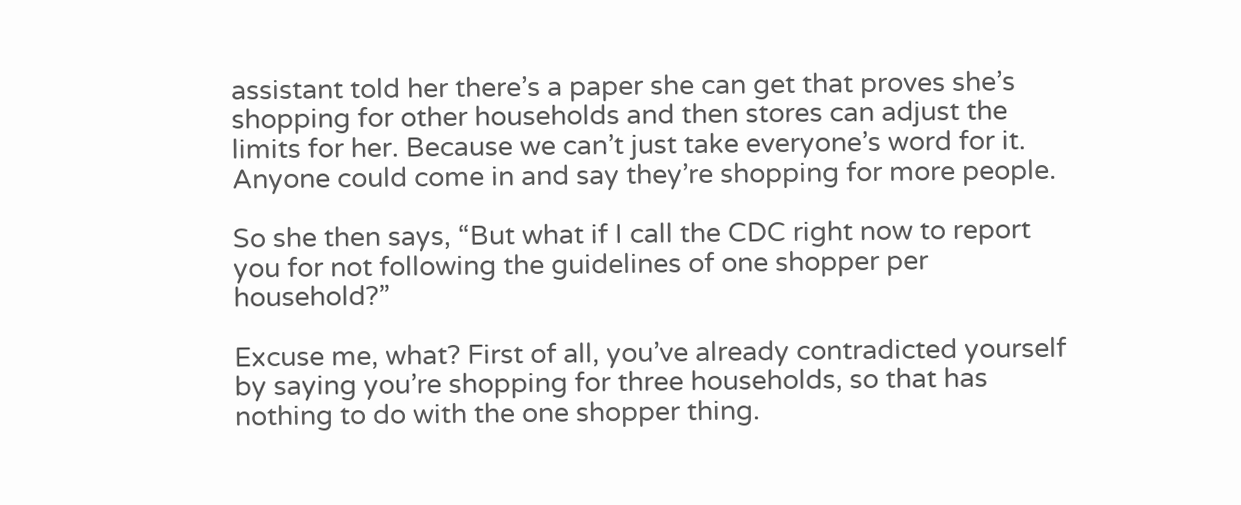assistant told her there’s a paper she can get that proves she’s shopping for other households and then stores can adjust the limits for her. Because we can’t just take everyone’s word for it. Anyone could come in and say they’re shopping for more people.

So she then says, “But what if I call the CDC right now to report you for not following the guidelines of one shopper per household?”

Excuse me, what? First of all, you’ve already contradicted yourself by saying you’re shopping for three households, so that has nothing to do with the one shopper thing.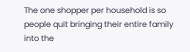The one shopper per household is so people quit bringing their entire family into the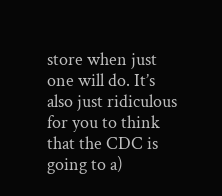store when just one will do. It’s also just ridiculous for you to think that the CDC is going to a)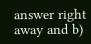answer right away and b)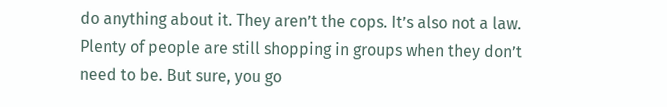do anything about it. They aren’t the cops. It’s also not a law. Plenty of people are still shopping in groups when they don’t need to be. But sure, you go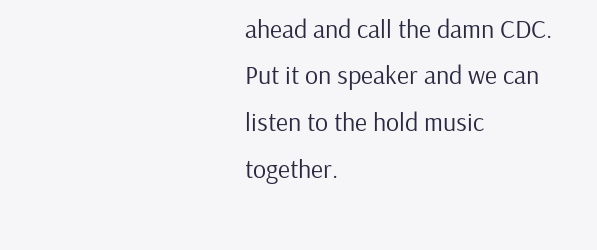ahead and call the damn CDC. Put it on speaker and we can listen to the hold music together.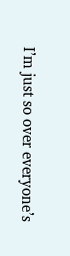I’m just so over everyone’s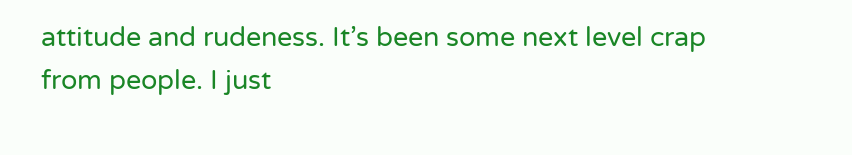attitude and rudeness. It’s been some next level crap from people. I just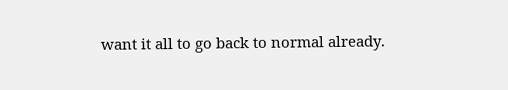want it all to go back to normal already.